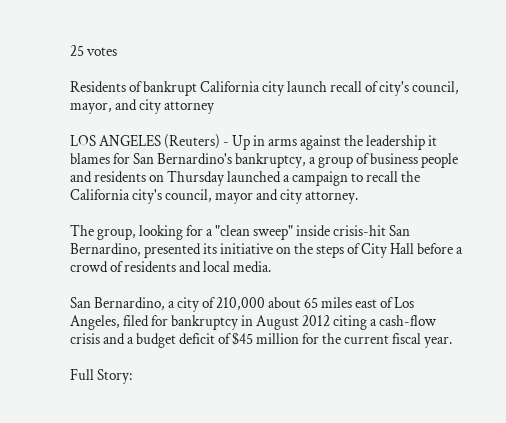25 votes

Residents of bankrupt California city launch recall of city's council, mayor, and city attorney

LOS ANGELES (Reuters) - Up in arms against the leadership it blames for San Bernardino's bankruptcy, a group of business people and residents on Thursday launched a campaign to recall the California city's council, mayor and city attorney.

The group, looking for a "clean sweep" inside crisis-hit San Bernardino, presented its initiative on the steps of City Hall before a crowd of residents and local media.

San Bernardino, a city of 210,000 about 65 miles east of Los Angeles, filed for bankruptcy in August 2012 citing a cash-flow crisis and a budget deficit of $45 million for the current fiscal year.

Full Story: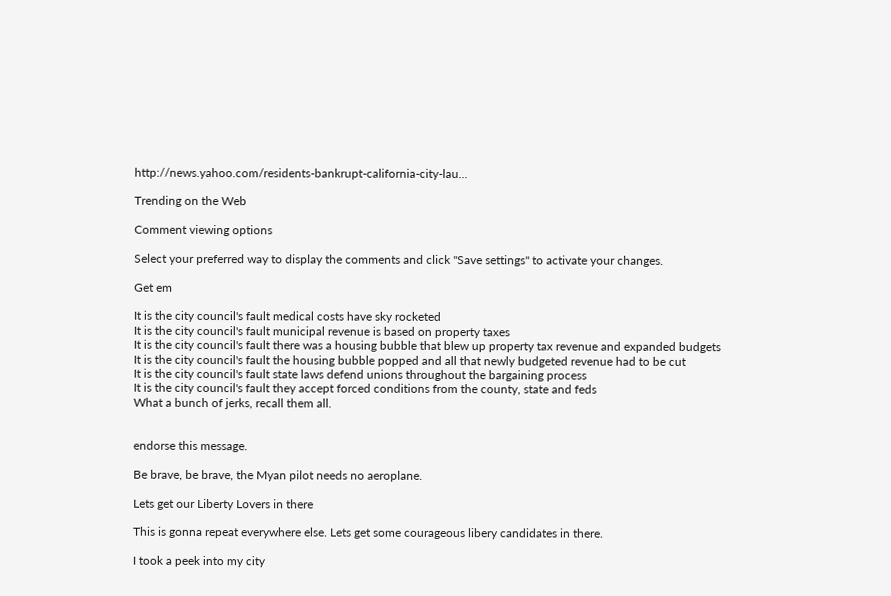http://news.yahoo.com/residents-bankrupt-california-city-lau...

Trending on the Web

Comment viewing options

Select your preferred way to display the comments and click "Save settings" to activate your changes.

Get em

It is the city council's fault medical costs have sky rocketed
It is the city council's fault municipal revenue is based on property taxes
It is the city council's fault there was a housing bubble that blew up property tax revenue and expanded budgets
It is the city council's fault the housing bubble popped and all that newly budgeted revenue had to be cut
It is the city council's fault state laws defend unions throughout the bargaining process
It is the city council's fault they accept forced conditions from the county, state and feds
What a bunch of jerks, recall them all.


endorse this message.

Be brave, be brave, the Myan pilot needs no aeroplane.

Lets get our Liberty Lovers in there

This is gonna repeat everywhere else. Lets get some courageous libery candidates in there.

I took a peek into my city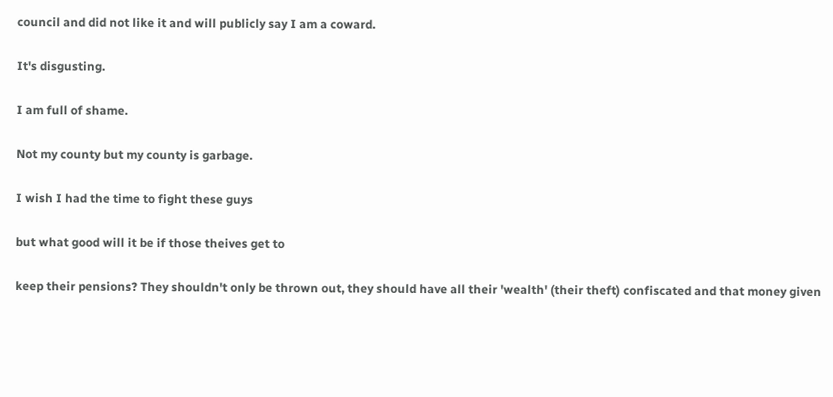council and did not like it and will publicly say I am a coward.

It's disgusting.

I am full of shame.

Not my county but my county is garbage.

I wish I had the time to fight these guys

but what good will it be if those theives get to

keep their pensions? They shouldn't only be thrown out, they should have all their 'wealth' (their theft) confiscated and that money given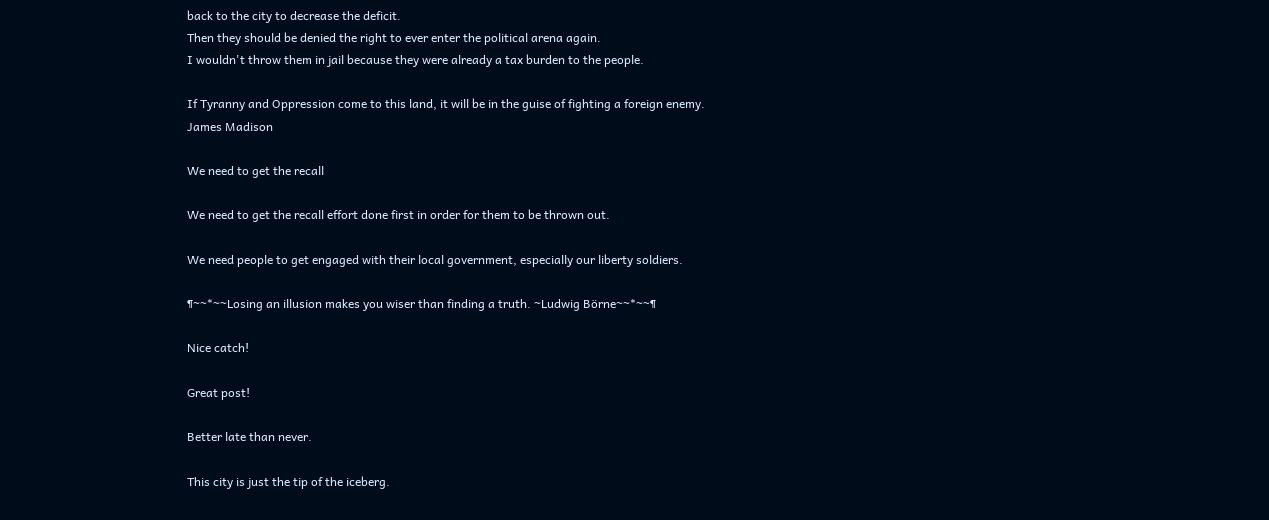back to the city to decrease the deficit.
Then they should be denied the right to ever enter the political arena again.
I wouldn't throw them in jail because they were already a tax burden to the people.

If Tyranny and Oppression come to this land, it will be in the guise of fighting a foreign enemy.
James Madison

We need to get the recall

We need to get the recall effort done first in order for them to be thrown out.

We need people to get engaged with their local government, especially our liberty soldiers.

¶~~*~~Losing an illusion makes you wiser than finding a truth. ~Ludwig Börne~~*~~¶

Nice catch!

Great post!

Better late than never.

This city is just the tip of the iceberg.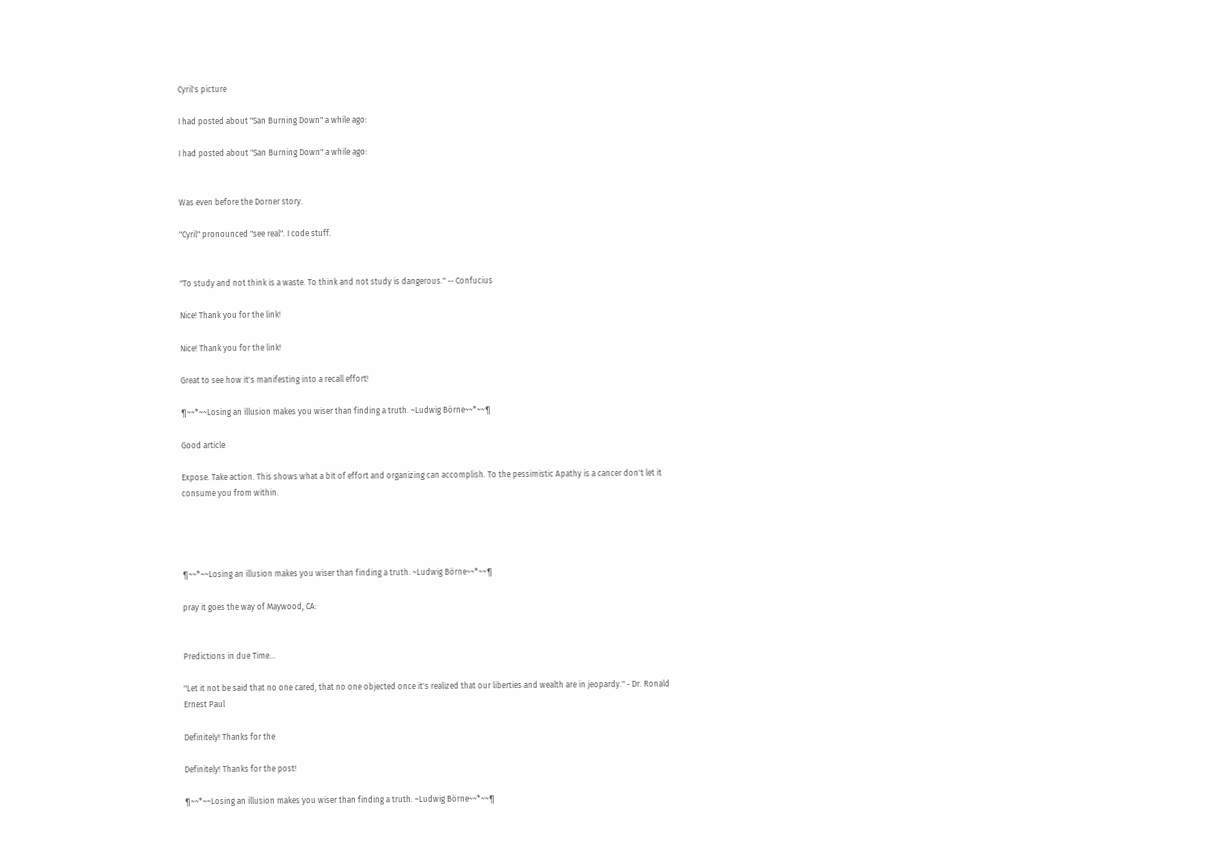Cyril's picture

I had posted about "San Burning Down" a while ago:

I had posted about "San Burning Down" a while ago:


Was even before the Dorner story.

"Cyril" pronounced "see real". I code stuff.


"To study and not think is a waste. To think and not study is dangerous." -- Confucius

Nice! Thank you for the link!

Nice! Thank you for the link!

Great to see how it's manifesting into a recall effort!

¶~~*~~Losing an illusion makes you wiser than finding a truth. ~Ludwig Börne~~*~~¶

Good article

Expose. Take action. This shows what a bit of effort and organizing can accomplish. To the pessimistic Apathy is a cancer don't let it consume you from within.




¶~~*~~Losing an illusion makes you wiser than finding a truth. ~Ludwig Börne~~*~~¶

pray it goes the way of Maywood, CA:


Predictions in due Time...

"Let it not be said that no one cared, that no one objected once it's realized that our liberties and wealth are in jeopardy." - Dr. Ronald Ernest Paul

Definitely! Thanks for the

Definitely! Thanks for the post!

¶~~*~~Losing an illusion makes you wiser than finding a truth. ~Ludwig Börne~~*~~¶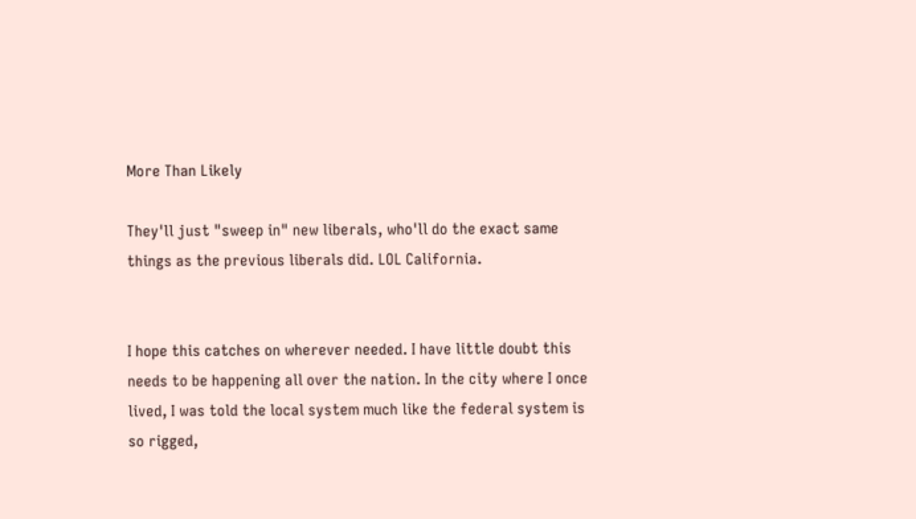More Than Likely

They'll just "sweep in" new liberals, who'll do the exact same things as the previous liberals did. LOL California.


I hope this catches on wherever needed. I have little doubt this needs to be happening all over the nation. In the city where I once lived, I was told the local system much like the federal system is so rigged,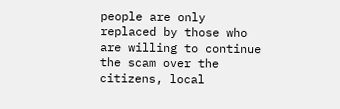people are only replaced by those who are willing to continue the scam over the citizens, local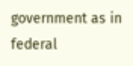government as in federal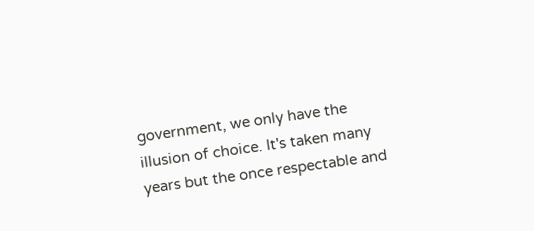government, we only have the illusion of choice. It's taken many years but the once respectable and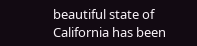beautiful state of California has been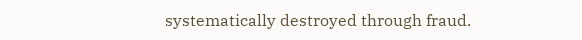systematically destroyed through fraud.